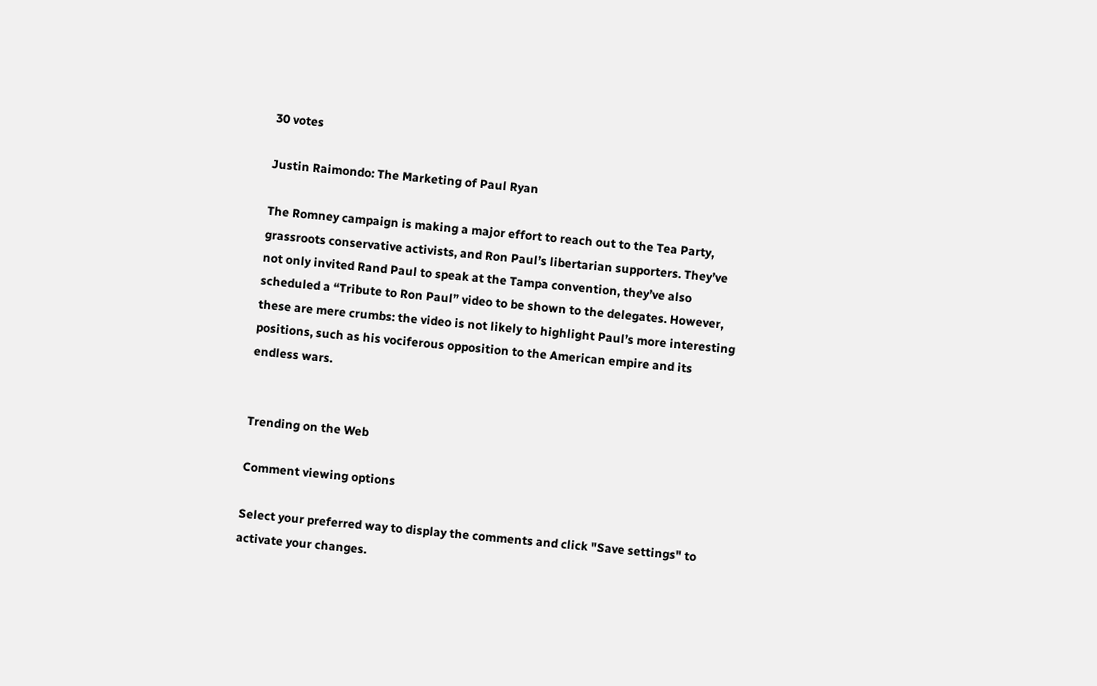30 votes

Justin Raimondo: The Marketing of Paul Ryan

The Romney campaign is making a major effort to reach out to the Tea Party, grassroots conservative activists, and Ron Paul’s libertarian supporters. They’ve not only invited Rand Paul to speak at the Tampa convention, they’ve also scheduled a “Tribute to Ron Paul” video to be shown to the delegates. However, these are mere crumbs: the video is not likely to highlight Paul’s more interesting positions, such as his vociferous opposition to the American empire and its endless wars.


Trending on the Web

Comment viewing options

Select your preferred way to display the comments and click "Save settings" to activate your changes.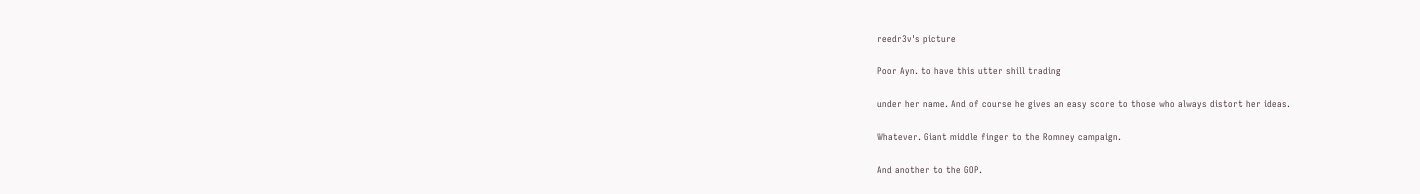reedr3v's picture

Poor Ayn. to have this utter shill trading

under her name. And of course he gives an easy score to those who always distort her ideas.

Whatever. Giant middle finger to the Romney campaign.

And another to the GOP.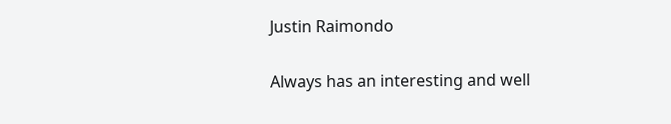Justin Raimondo

Always has an interesting and well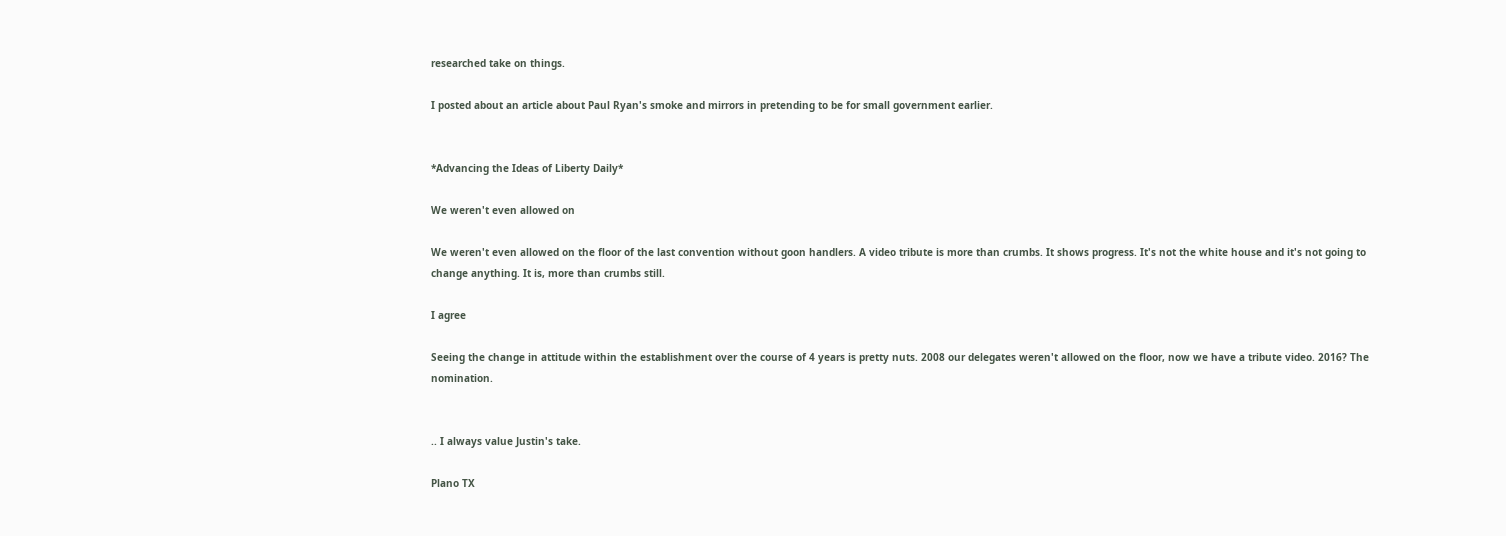researched take on things.

I posted about an article about Paul Ryan's smoke and mirrors in pretending to be for small government earlier.


*Advancing the Ideas of Liberty Daily*

We weren't even allowed on

We weren't even allowed on the floor of the last convention without goon handlers. A video tribute is more than crumbs. It shows progress. It's not the white house and it's not going to change anything. It is, more than crumbs still.

I agree

Seeing the change in attitude within the establishment over the course of 4 years is pretty nuts. 2008 our delegates weren't allowed on the floor, now we have a tribute video. 2016? The nomination.


.. I always value Justin's take.

Plano TX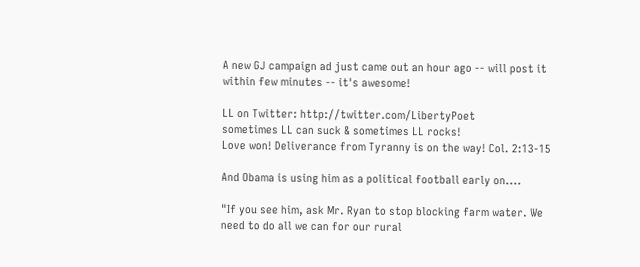A new GJ campaign ad just came out an hour ago -- will post it within few minutes -- it's awesome!

LL on Twitter: http://twitter.com/LibertyPoet
sometimes LL can suck & sometimes LL rocks!
Love won! Deliverance from Tyranny is on the way! Col. 2:13-15

And Obama is using him as a political football early on....

"If you see him, ask Mr. Ryan to stop blocking farm water. We need to do all we can for our rural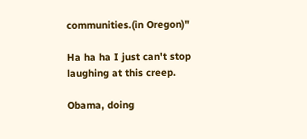communities.(in Oregon)"

Ha ha ha I just can't stop laughing at this creep.

Obama, doing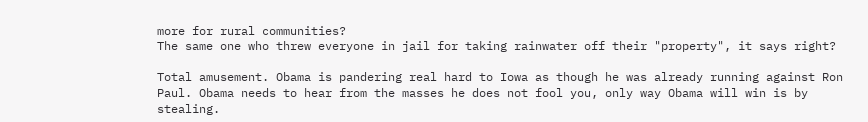more for rural communities?
The same one who threw everyone in jail for taking rainwater off their "property", it says right?

Total amusement. Obama is pandering real hard to Iowa as though he was already running against Ron Paul. Obama needs to hear from the masses he does not fool you, only way Obama will win is by stealing.